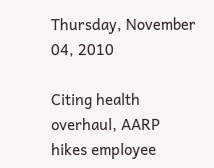Thursday, November 04, 2010

Citing health overhaul, AARP hikes employee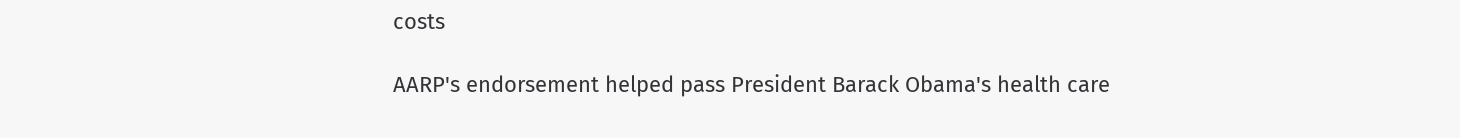costs

AARP's endorsement helped pass President Barack Obama's health care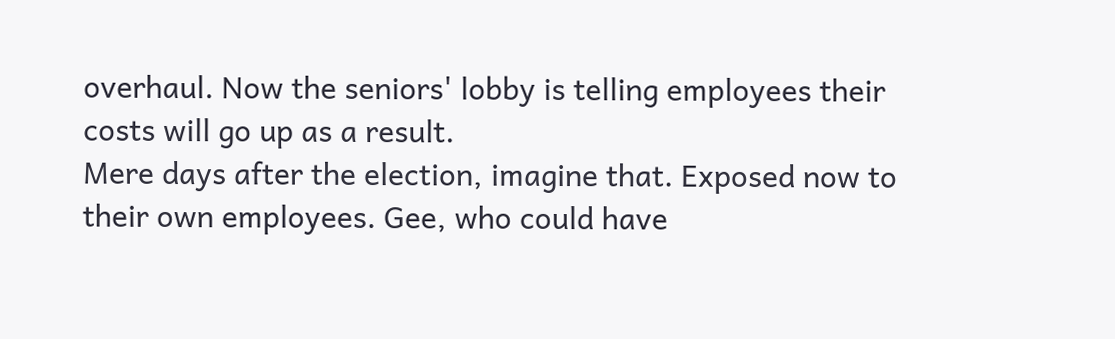overhaul. Now the seniors' lobby is telling employees their costs will go up as a result.
Mere days after the election, imagine that. Exposed now to their own employees. Gee, who could have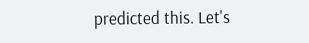predicted this. Let's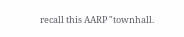recall this AARP "townhall.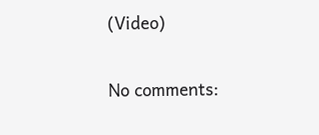(Video)

No comments: